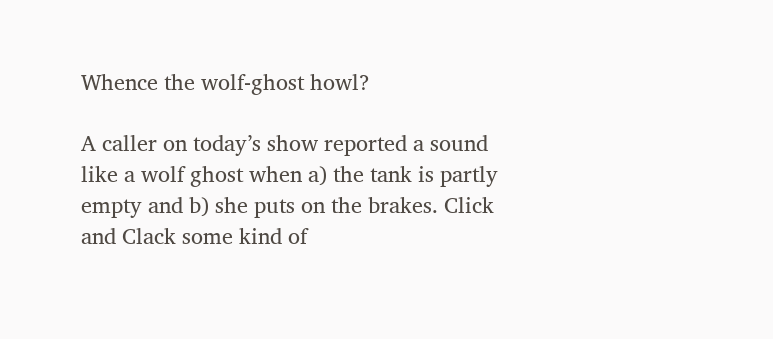Whence the wolf-ghost howl?

A caller on today’s show reported a sound like a wolf ghost when a) the tank is partly empty and b) she puts on the brakes. Click and Clack some kind of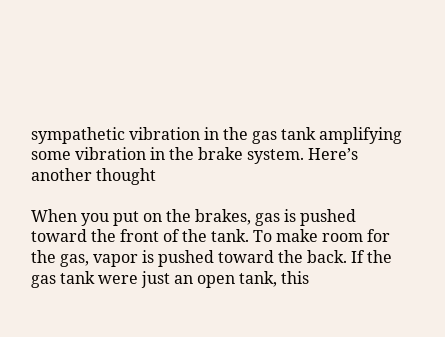sympathetic vibration in the gas tank amplifying some vibration in the brake system. Here’s another thought

When you put on the brakes, gas is pushed toward the front of the tank. To make room for the gas, vapor is pushed toward the back. If the gas tank were just an open tank, this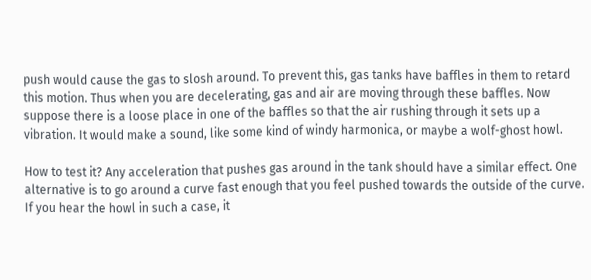push would cause the gas to slosh around. To prevent this, gas tanks have baffles in them to retard this motion. Thus when you are decelerating, gas and air are moving through these baffles. Now suppose there is a loose place in one of the baffles so that the air rushing through it sets up a vibration. It would make a sound, like some kind of windy harmonica, or maybe a wolf-ghost howl.

How to test it? Any acceleration that pushes gas around in the tank should have a similar effect. One alternative is to go around a curve fast enough that you feel pushed towards the outside of the curve. If you hear the howl in such a case, it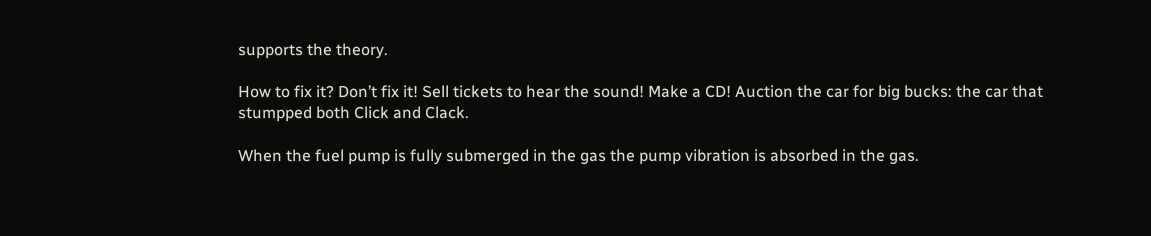supports the theory.

How to fix it? Don’t fix it! Sell tickets to hear the sound! Make a CD! Auction the car for big bucks: the car that stumpped both Click and Clack.

When the fuel pump is fully submerged in the gas the pump vibration is absorbed in the gas.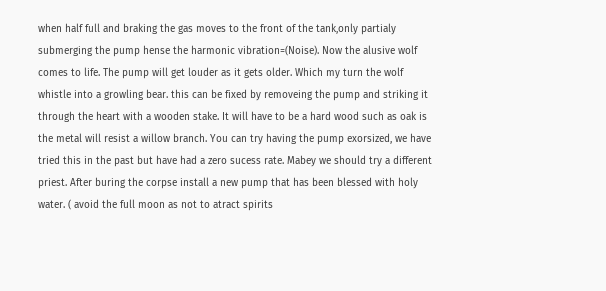when half full and braking the gas moves to the front of the tank,only partialy submerging the pump hense the harmonic vibration=(Noise). Now the alusive wolf comes to life. The pump will get louder as it gets older. Which my turn the wolf whistle into a growling bear. this can be fixed by removeing the pump and striking it through the heart with a wooden stake. It will have to be a hard wood such as oak is the metal will resist a willow branch. You can try having the pump exorsized, we have tried this in the past but have had a zero sucess rate. Mabey we should try a different priest. After buring the corpse install a new pump that has been blessed with holy water. ( avoid the full moon as not to atract spirits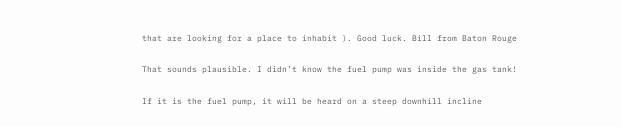that are looking for a place to inhabit ). Good luck. Bill from Baton Rouge

That sounds plausible. I didn’t know the fuel pump was inside the gas tank!

If it is the fuel pump, it will be heard on a steep downhill incline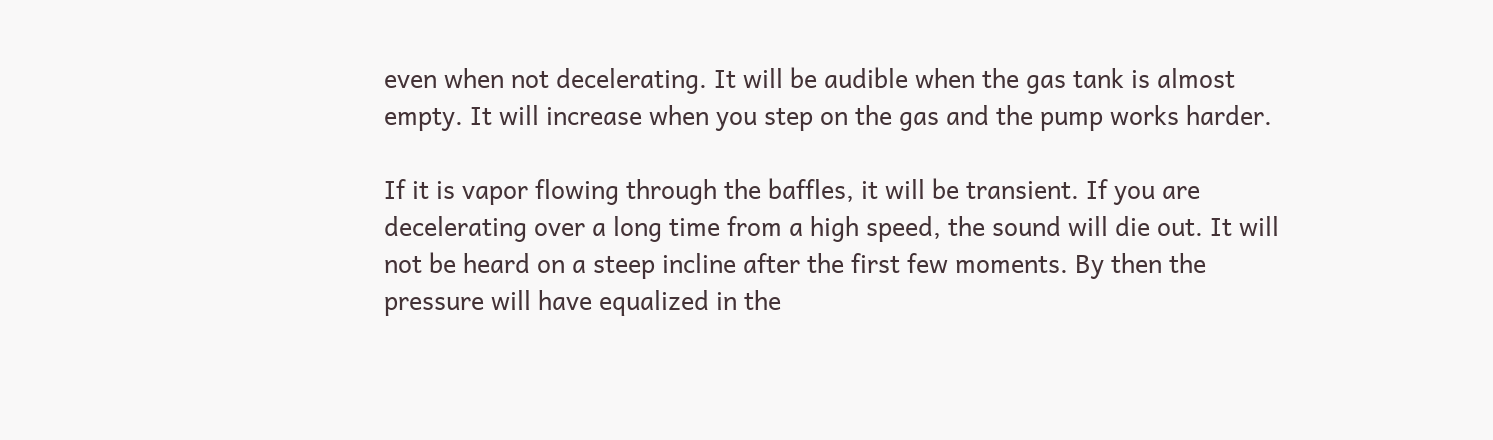even when not decelerating. It will be audible when the gas tank is almost empty. It will increase when you step on the gas and the pump works harder.

If it is vapor flowing through the baffles, it will be transient. If you are decelerating over a long time from a high speed, the sound will die out. It will not be heard on a steep incline after the first few moments. By then the pressure will have equalized in the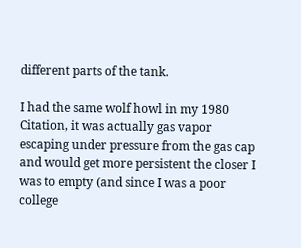different parts of the tank.

I had the same wolf howl in my 1980 Citation, it was actually gas vapor escaping under pressure from the gas cap and would get more persistent the closer I was to empty (and since I was a poor college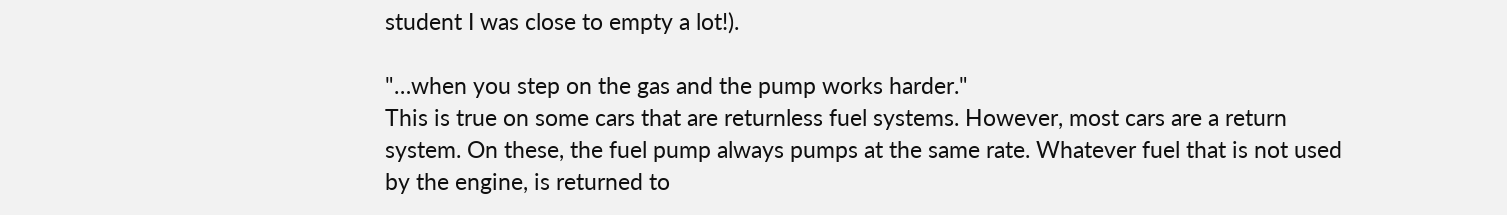student I was close to empty a lot!).

"…when you step on the gas and the pump works harder."
This is true on some cars that are returnless fuel systems. However, most cars are a return system. On these, the fuel pump always pumps at the same rate. Whatever fuel that is not used by the engine, is returned to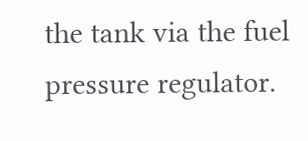the tank via the fuel pressure regulator.